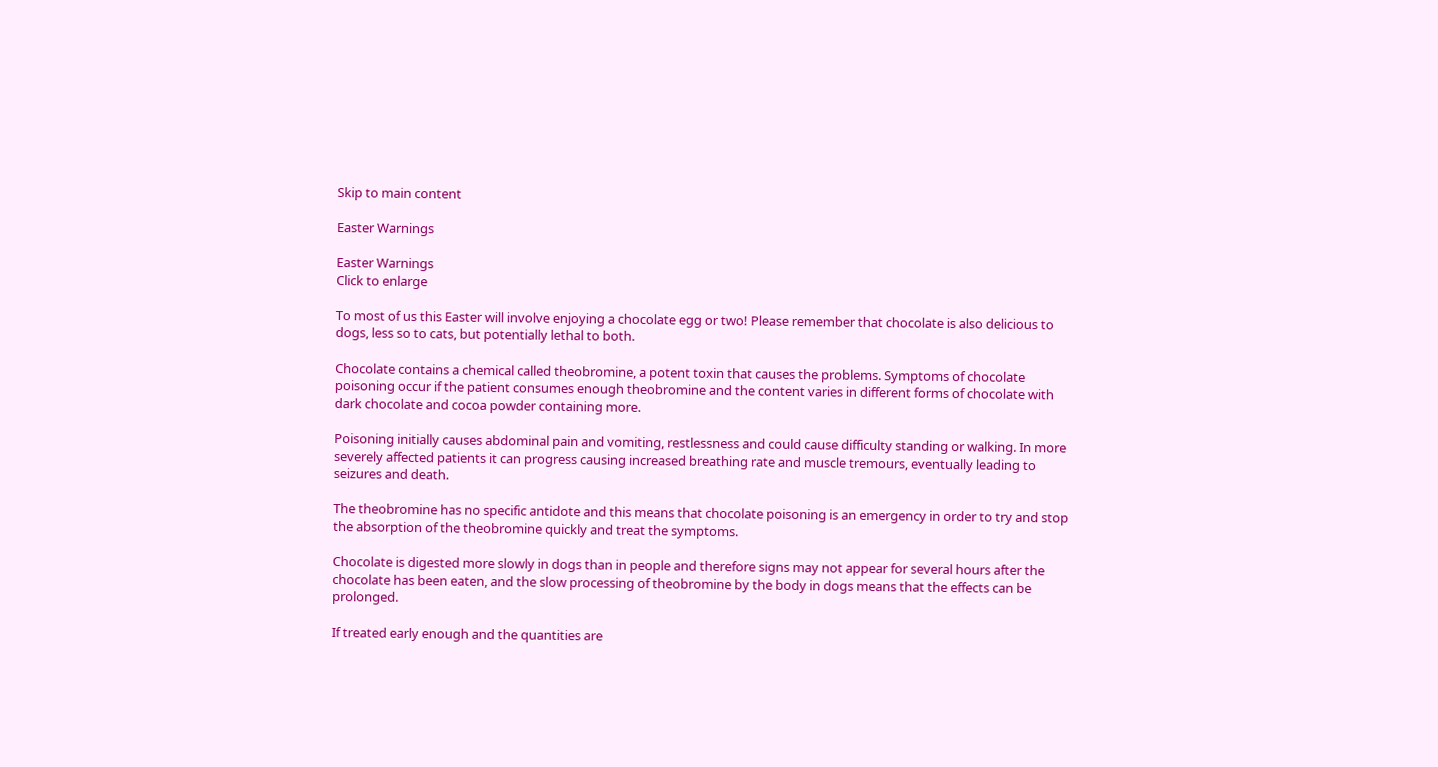Skip to main content

Easter Warnings

Easter Warnings
Click to enlarge

To most of us this Easter will involve enjoying a chocolate egg or two! Please remember that chocolate is also delicious to dogs, less so to cats, but potentially lethal to both.

Chocolate contains a chemical called theobromine, a potent toxin that causes the problems. Symptoms of chocolate poisoning occur if the patient consumes enough theobromine and the content varies in different forms of chocolate with dark chocolate and cocoa powder containing more.

Poisoning initially causes abdominal pain and vomiting, restlessness and could cause difficulty standing or walking. In more severely affected patients it can progress causing increased breathing rate and muscle tremours, eventually leading to seizures and death.

The theobromine has no specific antidote and this means that chocolate poisoning is an emergency in order to try and stop the absorption of the theobromine quickly and treat the symptoms.

Chocolate is digested more slowly in dogs than in people and therefore signs may not appear for several hours after the chocolate has been eaten, and the slow processing of theobromine by the body in dogs means that the effects can be prolonged.

If treated early enough and the quantities are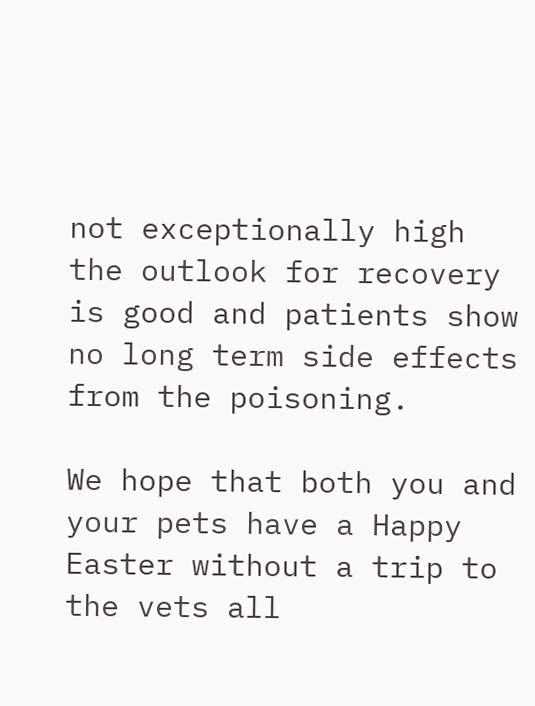not exceptionally high the outlook for recovery is good and patients show no long term side effects from the poisoning.

We hope that both you and your pets have a Happy Easter without a trip to the vets all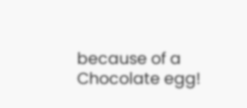because of a Chocolate egg!